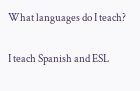What languages do I teach?

I teach Spanish and ESL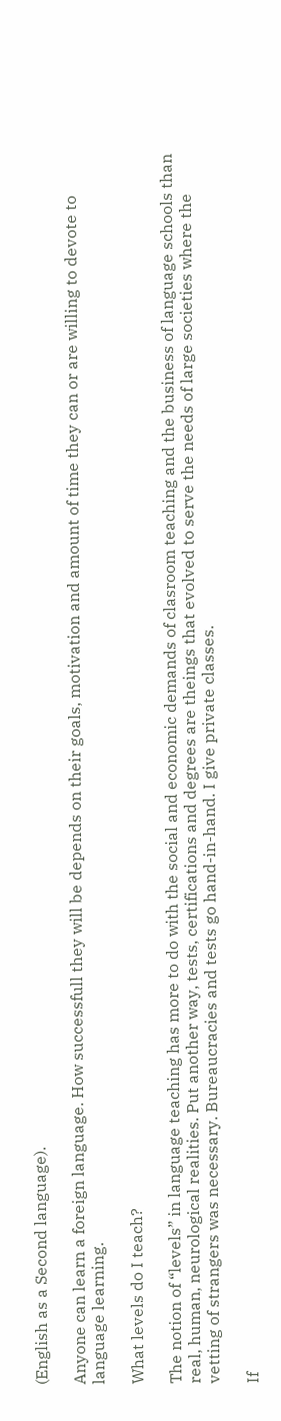(English as a Second language).

Anyone can learn a foreign language. How successfull they will be depends on their goals, motivation and amount of time they can or are willing to devote to language learning.

What levels do I teach?

The notion of “levels” in language teaching has more to do with the social and economic demands of clasroom teaching and the business of language schools than real, human, neurological realities. Put another way, tests, certifications and degrees are theings that evolved to serve the needs of large societies where the vetting of strangers was necessary. Bureaucracies and tests go hand-in-hand. I give private classes.

If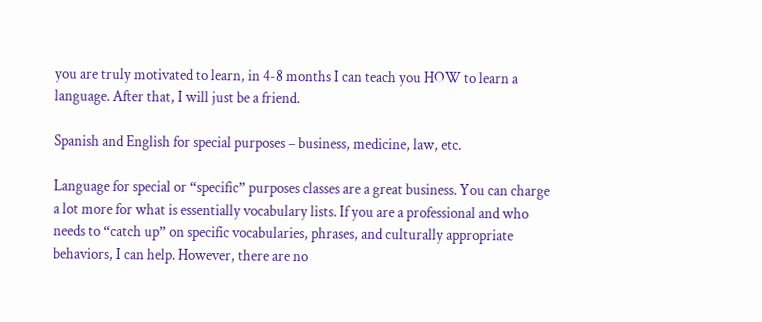you are truly motivated to learn, in 4-8 months I can teach you HOW to learn a language. After that, I will just be a friend.

Spanish and English for special purposes – business, medicine, law, etc.

Language for special or “specific” purposes classes are a great business. You can charge a lot more for what is essentially vocabulary lists. If you are a professional and who needs to “catch up” on specific vocabularies, phrases, and culturally appropriate behaviors, I can help. However, there are no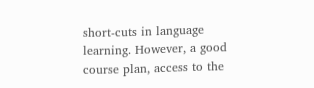short-cuts in language learning. However, a good course plan, access to the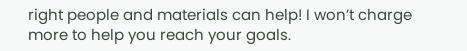right people and materials can help! I won’t charge more to help you reach your goals.